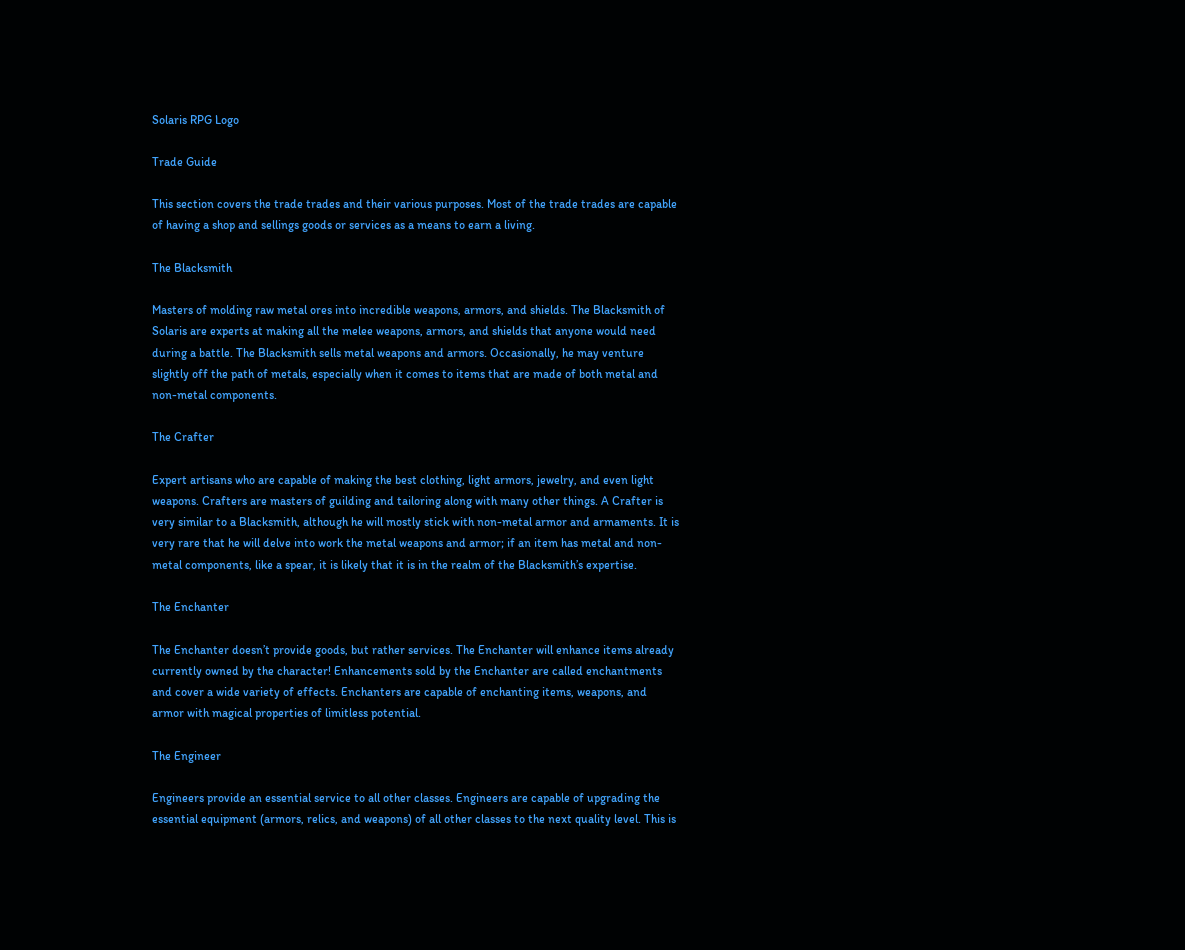Solaris RPG Logo

Trade Guide

This section covers the trade trades and their various purposes. Most of the trade trades are capable of having a shop and sellings goods or services as a means to earn a living.

The Blacksmith

Masters of molding raw metal ores into incredible weapons, armors, and shields. The Blacksmith of Solaris are experts at making all the melee weapons, armors, and shields that anyone would need during a battle. The Blacksmith sells metal weapons and armors. Occasionally, he may venture slightly off the path of metals, especially when it comes to items that are made of both metal and non-metal components.

The Crafter

Expert artisans who are capable of making the best clothing, light armors, jewelry, and even light weapons. Crafters are masters of guilding and tailoring along with many other things. A Crafter is very similar to a Blacksmith, although he will mostly stick with non-metal armor and armaments. It is very rare that he will delve into work the metal weapons and armor; if an item has metal and non-metal components, like a spear, it is likely that it is in the realm of the Blacksmith’s expertise.

The Enchanter

The Enchanter doesn’t provide goods, but rather services. The Enchanter will enhance items already currently owned by the character! Enhancements sold by the Enchanter are called enchantments and cover a wide variety of effects. Enchanters are capable of enchanting items, weapons, and armor with magical properties of limitless potential.

The Engineer

Engineers provide an essential service to all other classes. Engineers are capable of upgrading the essential equipment (armors, relics, and weapons) of all other classes to the next quality level. This is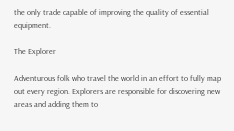the only trade capable of improving the quality of essential equipment.

The Explorer

Adventurous folk who travel the world in an effort to fully map out every region. Explorers are responsible for discovering new areas and adding them to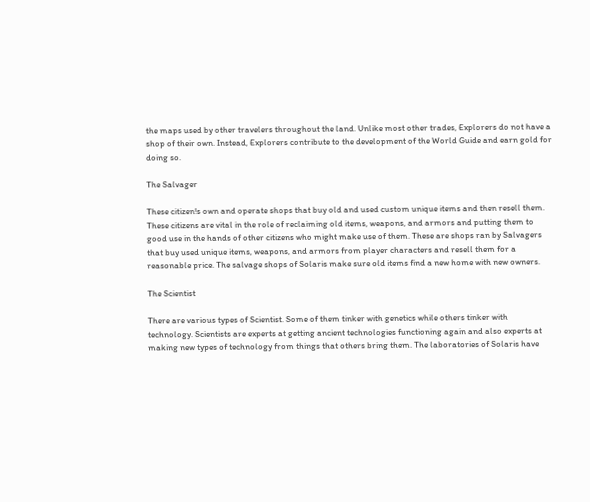the maps used by other travelers throughout the land. Unlike most other trades, Explorers do not have a shop of their own. Instead, Explorers contribute to the development of the World Guide and earn gold for doing so.

The Salvager

These citizen!s own and operate shops that buy old and used custom unique items and then resell them. These citizens are vital in the role of reclaiming old items, weapons, and armors and putting them to good use in the hands of other citizens who might make use of them. These are shops ran by Salvagers that buy used unique items, weapons, and armors from player characters and resell them for a reasonable price. The salvage shops of Solaris make sure old items find a new home with new owners.

The Scientist

There are various types of Scientist. Some of them tinker with genetics while others tinker with technology. Scientists are experts at getting ancient technologies functioning again and also experts at making new types of technology from things that others bring them. The laboratories of Solaris have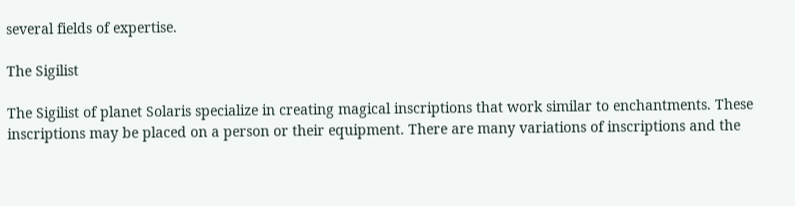several fields of expertise.

The Sigilist

The Sigilist of planet Solaris specialize in creating magical inscriptions that work similar to enchantments. These inscriptions may be placed on a person or their equipment. There are many variations of inscriptions and the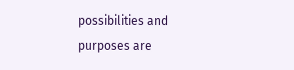possibilities and purposes are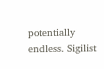potentially endless. Sigilist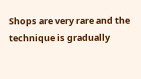Shops are very rare and the technique is gradually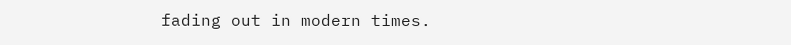fading out in modern times.